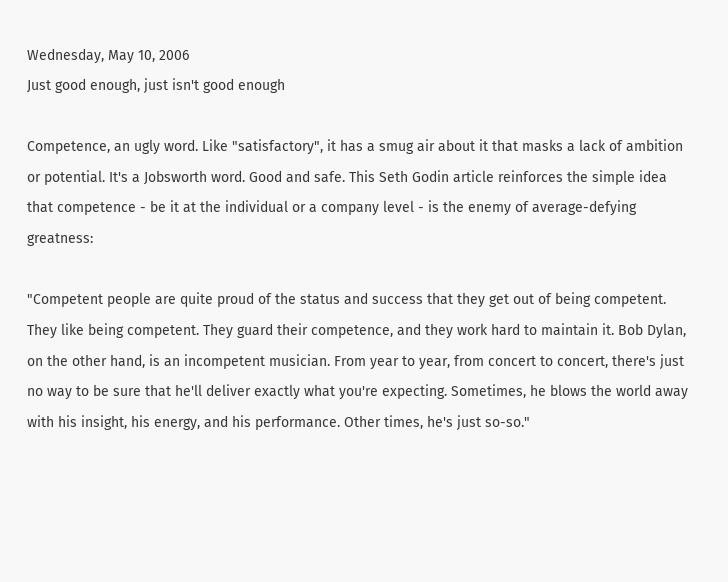Wednesday, May 10, 2006
Just good enough, just isn't good enough

Competence, an ugly word. Like "satisfactory", it has a smug air about it that masks a lack of ambition or potential. It's a Jobsworth word. Good and safe. This Seth Godin article reinforces the simple idea that competence - be it at the individual or a company level - is the enemy of average-defying greatness:

"Competent people are quite proud of the status and success that they get out of being competent. They like being competent. They guard their competence, and they work hard to maintain it. Bob Dylan, on the other hand, is an incompetent musician. From year to year, from concert to concert, there's just no way to be sure that he'll deliver exactly what you're expecting. Sometimes, he blows the world away with his insight, his energy, and his performance. Other times, he's just so-so."